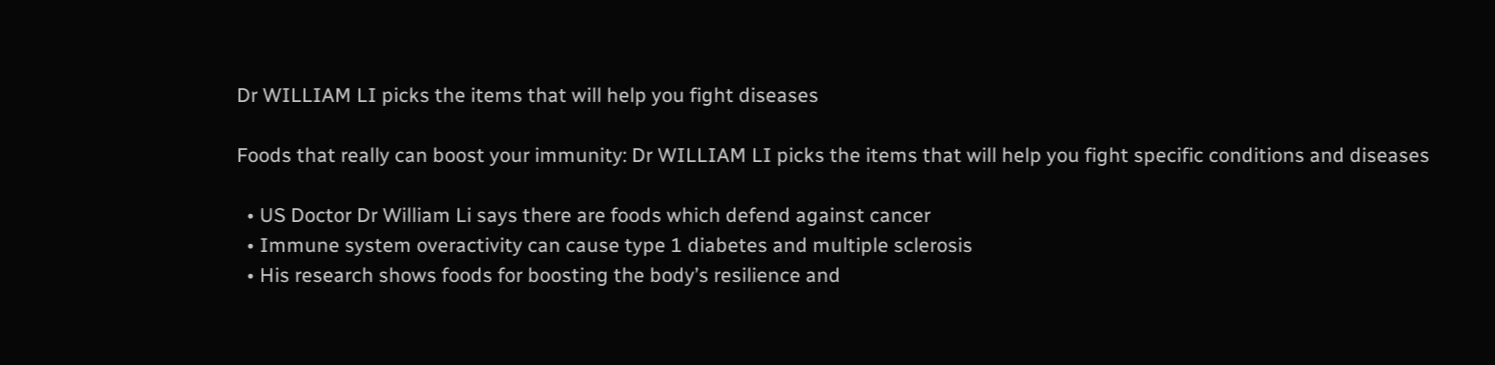Dr WILLIAM LI picks the items that will help you fight diseases

Foods that really can boost your immunity: Dr WILLIAM LI picks the items that will help you fight specific conditions and diseases

  • US Doctor Dr William Li says there are foods which defend against cancer
  • Immune system overactivity can cause type 1 diabetes and multiple sclerosis
  • His research shows foods for boosting the body’s resilience and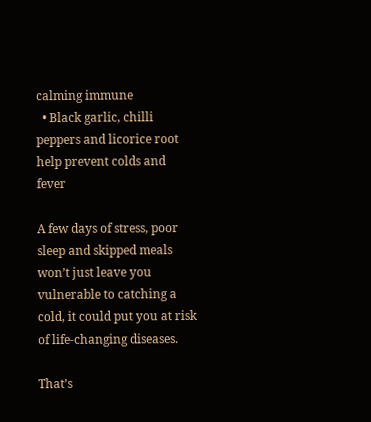calming immune
  • Black garlic, chilli peppers and licorice root help prevent colds and fever

A few days of stress, poor sleep and skipped meals won’t just leave you vulnerable to catching a cold, it could put you at risk of life-changing diseases.

That’s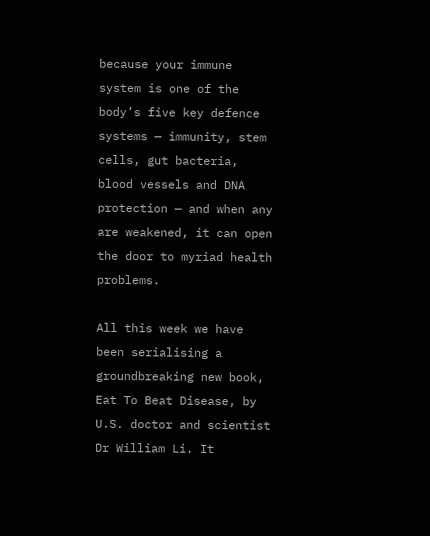because your immune system is one of the body’s five key defence systems — immunity, stem cells, gut bacteria, blood vessels and DNA protection — and when any are weakened, it can open the door to myriad health problems.

All this week we have been serialising a groundbreaking new book, Eat To Beat Disease, by U.S. doctor and scientist Dr William Li. It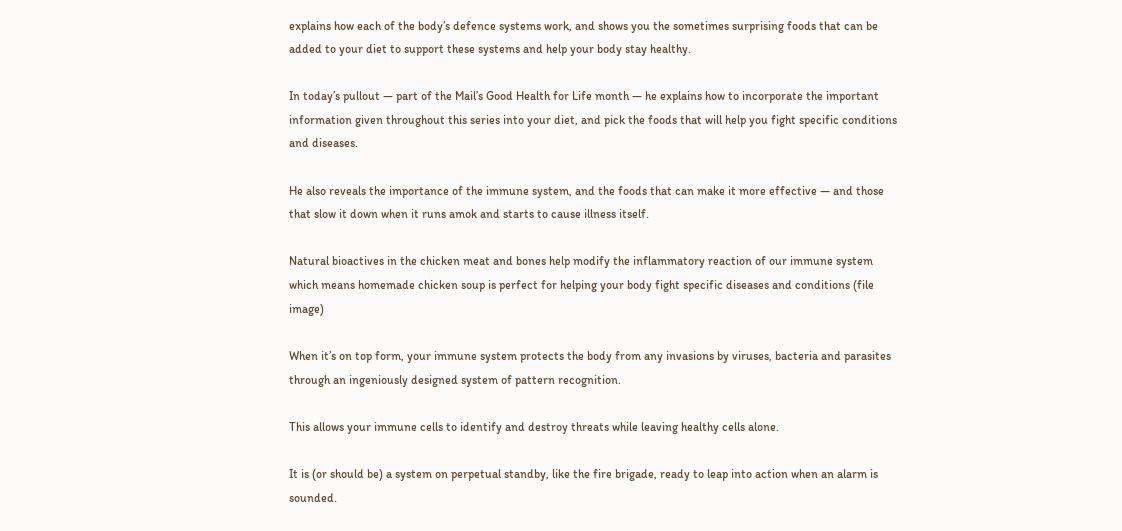explains how each of the body’s defence systems work, and shows you the sometimes surprising foods that can be added to your diet to support these systems and help your body stay healthy.

In today’s pullout — part of the Mail’s Good Health for Life month — he explains how to incorporate the important information given throughout this series into your diet, and pick the foods that will help you fight specific conditions and diseases.

He also reveals the importance of the immune system, and the foods that can make it more effective — and those that slow it down when it runs amok and starts to cause illness itself.

Natural bioactives in the chicken meat and bones help modify the inflammatory reaction of our immune system which means homemade chicken soup is perfect for helping your body fight specific diseases and conditions (file image)

When it’s on top form, your immune system protects the body from any invasions by viruses, bacteria and parasites through an ingeniously designed system of pattern recognition.

This allows your immune cells to identify and destroy threats while leaving healthy cells alone.

It is (or should be) a system on perpetual standby, like the fire brigade, ready to leap into action when an alarm is sounded.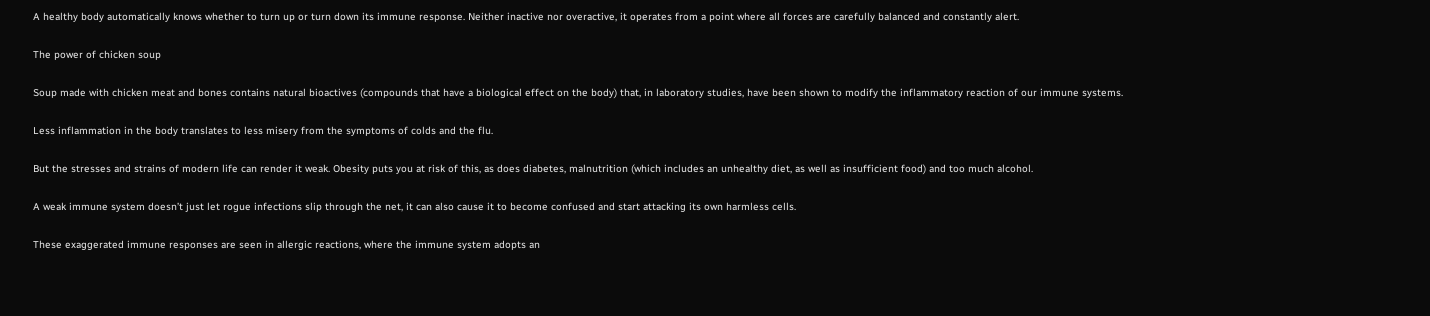A healthy body automatically knows whether to turn up or turn down its immune response. Neither inactive nor overactive, it operates from a point where all forces are carefully balanced and constantly alert.

The power of chicken soup

Soup made with chicken meat and bones contains natural bioactives (compounds that have a biological effect on the body) that, in laboratory studies, have been shown to modify the inflammatory reaction of our immune systems.

Less inflammation in the body translates to less misery from the symptoms of colds and the flu.

But the stresses and strains of modern life can render it weak. Obesity puts you at risk of this, as does diabetes, malnutrition (which includes an unhealthy diet, as well as insufficient food) and too much alcohol.

A weak immune system doesn’t just let rogue infections slip through the net, it can also cause it to become confused and start attacking its own harmless cells.

These exaggerated immune responses are seen in allergic reactions, where the immune system adopts an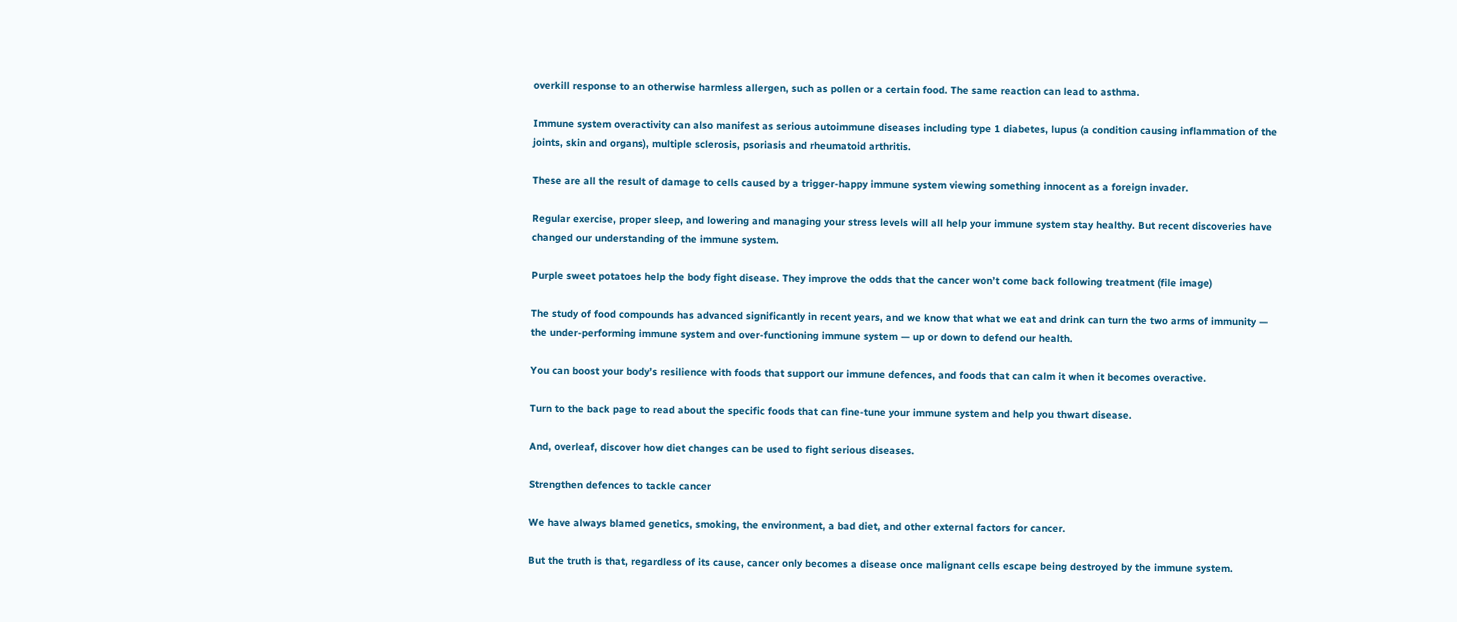overkill response to an otherwise harmless allergen, such as pollen or a certain food. The same reaction can lead to asthma.

Immune system overactivity can also manifest as serious autoimmune diseases including type 1 diabetes, lupus (a condition causing inflammation of the joints, skin and organs), multiple sclerosis, psoriasis and rheumatoid arthritis.

These are all the result of damage to cells caused by a trigger-happy immune system viewing something innocent as a foreign invader.

Regular exercise, proper sleep, and lowering and managing your stress levels will all help your immune system stay healthy. But recent discoveries have changed our understanding of the immune system.

Purple sweet potatoes help the body fight disease. They improve the odds that the cancer won’t come back following treatment (file image)

The study of food compounds has advanced significantly in recent years, and we know that what we eat and drink can turn the two arms of immunity — the under-performing immune system and over-functioning immune system — up or down to defend our health.

You can boost your body’s resilience with foods that support our immune defences, and foods that can calm it when it becomes overactive.

Turn to the back page to read about the specific foods that can fine-tune your immune system and help you thwart disease.

And, overleaf, discover how diet changes can be used to fight serious diseases.

Strengthen defences to tackle cancer

We have always blamed genetics, smoking, the environment, a bad diet, and other external factors for cancer.

But the truth is that, regardless of its cause, cancer only becomes a disease once malignant cells escape being destroyed by the immune system.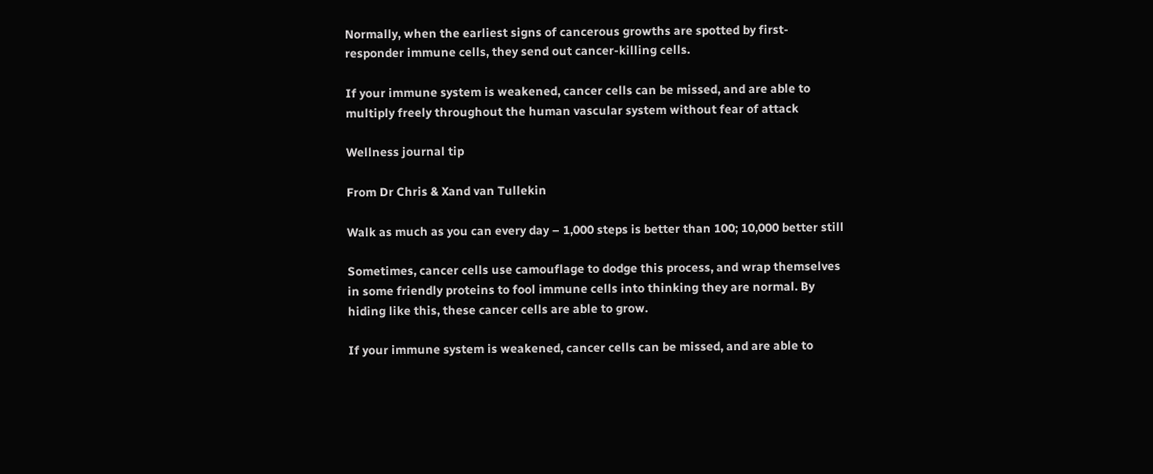Normally, when the earliest signs of cancerous growths are spotted by first-responder immune cells, they send out cancer-killing cells.

If your immune system is weakened, cancer cells can be missed, and are able to multiply freely throughout the human vascular system without fear of attack

Wellness journal tip

From Dr Chris & Xand van Tullekin

Walk as much as you can every day – 1,000 steps is better than 100; 10,000 better still

Sometimes, cancer cells use camouflage to dodge this process, and wrap themselves in some friendly proteins to fool immune cells into thinking they are normal. By hiding like this, these cancer cells are able to grow.

If your immune system is weakened, cancer cells can be missed, and are able to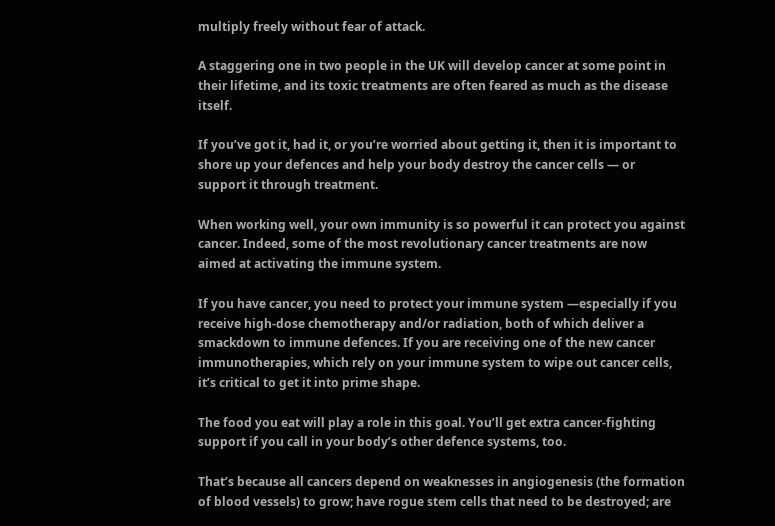multiply freely without fear of attack.

A staggering one in two people in the UK will develop cancer at some point in their lifetime, and its toxic treatments are often feared as much as the disease itself.

If you’ve got it, had it, or you’re worried about getting it, then it is important to shore up your defences and help your body destroy the cancer cells — or support it through treatment.

When working well, your own immunity is so powerful it can protect you against cancer. Indeed, some of the most revolutionary cancer treatments are now aimed at activating the immune system.

If you have cancer, you need to protect your immune system —especially if you receive high-dose chemotherapy and/or radiation, both of which deliver a smackdown to immune defences. If you are receiving one of the new cancer immunotherapies, which rely on your immune system to wipe out cancer cells, it’s critical to get it into prime shape.

The food you eat will play a role in this goal. You’ll get extra cancer-fighting support if you call in your body’s other defence systems, too.

That’s because all cancers depend on weaknesses in angiogenesis (the formation of blood vessels) to grow; have rogue stem cells that need to be destroyed; are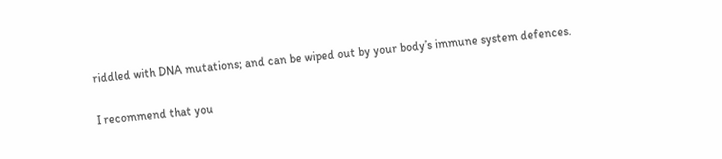riddled with DNA mutations; and can be wiped out by your body’s immune system defences.

I recommend that you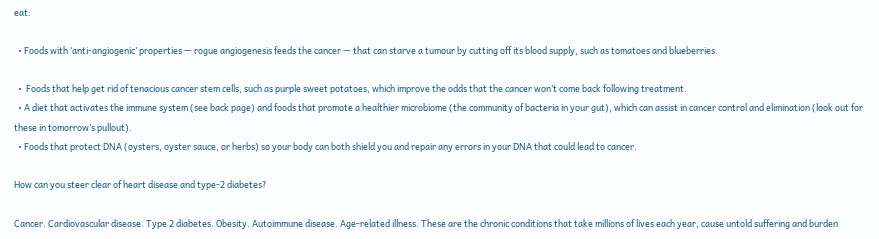eat:

  • Foods with ‘anti-angiogenic’ properties — rogue angiogenesis feeds the cancer — that can starve a tumour by cutting off its blood supply, such as tomatoes and blueberries.

  •  Foods that help get rid of tenacious cancer stem cells, such as purple sweet potatoes, which improve the odds that the cancer won’t come back following treatment.
  • A diet that activates the immune system (see back page) and foods that promote a healthier microbiome (the community of bacteria in your gut), which can assist in cancer control and elimination (look out for these in tomorrow’s pullout).
  • Foods that protect DNA (oysters, oyster sauce, or herbs) so your body can both shield you and repair any errors in your DNA that could lead to cancer.

How can you steer clear of heart disease and type-2 diabetes?

Cancer. Cardiovascular disease. Type 2 diabetes. Obesity. Autoimmune disease. Age-related illness. These are the chronic conditions that take millions of lives each year, cause untold suffering and burden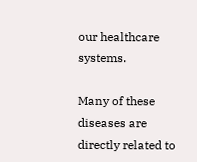our healthcare systems.

Many of these diseases are directly related to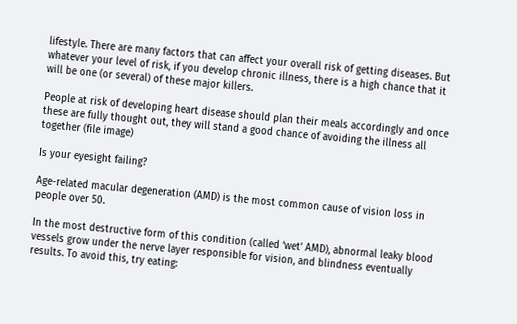lifestyle. There are many factors that can affect your overall risk of getting diseases. But whatever your level of risk, if you develop chronic illness, there is a high chance that it will be one (or several) of these major killers.

People at risk of developing heart disease should plan their meals accordingly and once these are fully thought out, they will stand a good chance of avoiding the illness all together (file image)

Is your eyesight failing?

Age-related macular degeneration (AMD) is the most common cause of vision loss in people over 50.

In the most destructive form of this condition (called ‘wet’ AMD), abnormal leaky blood vessels grow under the nerve layer responsible for vision, and blindness eventually results. To avoid this, try eating: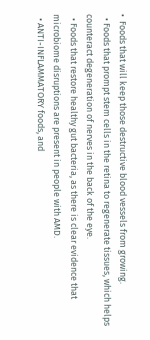•  Foods that will keep those destructive blood vessels from growing.
  • Foods that prompt stem cells in the retina to regenerate tissues, which helps counteract degeneration of nerves in the back of the eye.
  • Foods that restore healthy gut bacteria, as there is clear evidence that microbiome disruptions are present in people with AMD.
  • ANTI-INFLAMMATORY foods, and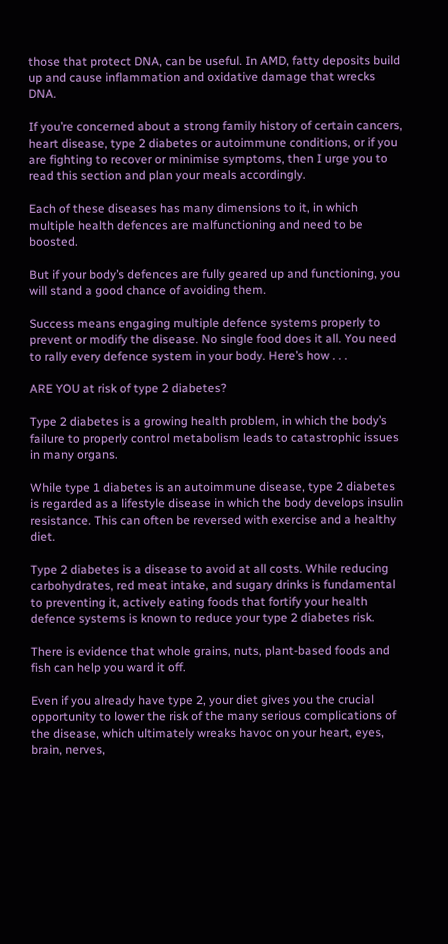those that protect DNA, can be useful. In AMD, fatty deposits build up and cause inflammation and oxidative damage that wrecks DNA.

If you’re concerned about a strong family history of certain cancers, heart disease, type 2 diabetes or autoimmune conditions, or if you are fighting to recover or minimise symptoms, then I urge you to read this section and plan your meals accordingly.

Each of these diseases has many dimensions to it, in which multiple health defences are malfunctioning and need to be boosted.

But if your body’s defences are fully geared up and functioning, you will stand a good chance of avoiding them.

Success means engaging multiple defence systems properly to prevent or modify the disease. No single food does it all. You need to rally every defence system in your body. Here’s how . . .

ARE YOU at risk of type 2 diabetes?

Type 2 diabetes is a growing health problem, in which the body’s failure to properly control metabolism leads to catastrophic issues in many organs.

While type 1 diabetes is an autoimmune disease, type 2 diabetes is regarded as a lifestyle disease in which the body develops insulin resistance. This can often be reversed with exercise and a healthy diet.

Type 2 diabetes is a disease to avoid at all costs. While reducing carbohydrates, red meat intake, and sugary drinks is fundamental to preventing it, actively eating foods that fortify your health defence systems is known to reduce your type 2 diabetes risk.

There is evidence that whole grains, nuts, plant-based foods and fish can help you ward it off.

Even if you already have type 2, your diet gives you the crucial opportunity to lower the risk of the many serious complications of the disease, which ultimately wreaks havoc on your heart, eyes, brain, nerves,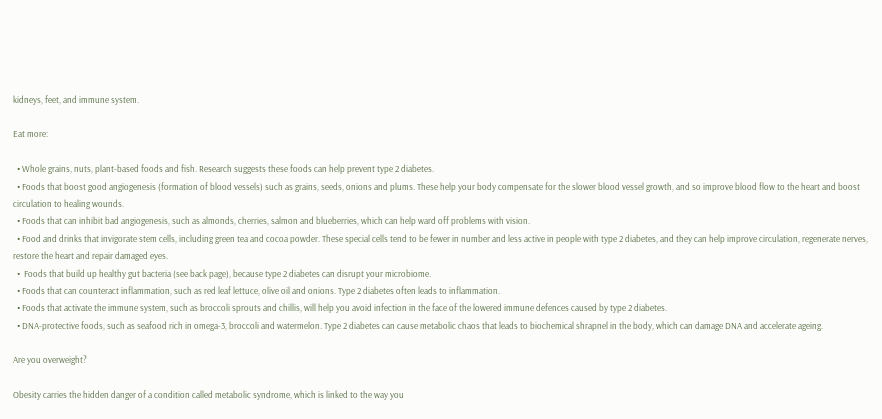kidneys, feet, and immune system.

Eat more:

  • Whole grains, nuts, plant-based foods and fish. Research suggests these foods can help prevent type 2 diabetes.
  • Foods that boost good angiogenesis (formation of blood vessels) such as grains, seeds, onions and plums. These help your body compensate for the slower blood vessel growth, and so improve blood flow to the heart and boost circulation to healing wounds.
  • Foods that can inhibit bad angiogenesis, such as almonds, cherries, salmon and blueberries, which can help ward off problems with vision.
  • Food and drinks that invigorate stem cells, including green tea and cocoa powder. These special cells tend to be fewer in number and less active in people with type 2 diabetes, and they can help improve circulation, regenerate nerves, restore the heart and repair damaged eyes.
  •  Foods that build up healthy gut bacteria (see back page), because type 2 diabetes can disrupt your microbiome.
  • Foods that can counteract inflammation, such as red leaf lettuce, olive oil and onions. Type 2 diabetes often leads to inflammation.
  • Foods that activate the immune system, such as broccoli sprouts and chillis, will help you avoid infection in the face of the lowered immune defences caused by type 2 diabetes.
  • DNA-protective foods, such as seafood rich in omega-3, broccoli and watermelon. Type 2 diabetes can cause metabolic chaos that leads to biochemical shrapnel in the body, which can damage DNA and accelerate ageing.

Are you overweight?

Obesity carries the hidden danger of a condition called metabolic syndrome, which is linked to the way you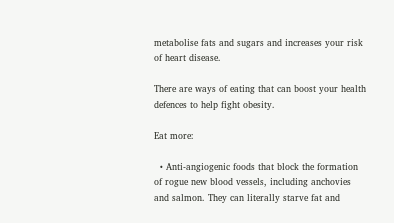metabolise fats and sugars and increases your risk of heart disease.

There are ways of eating that can boost your health defences to help fight obesity.

Eat more:

  • Anti-angiogenic foods that block the formation of rogue new blood vessels, including anchovies and salmon. They can literally starve fat and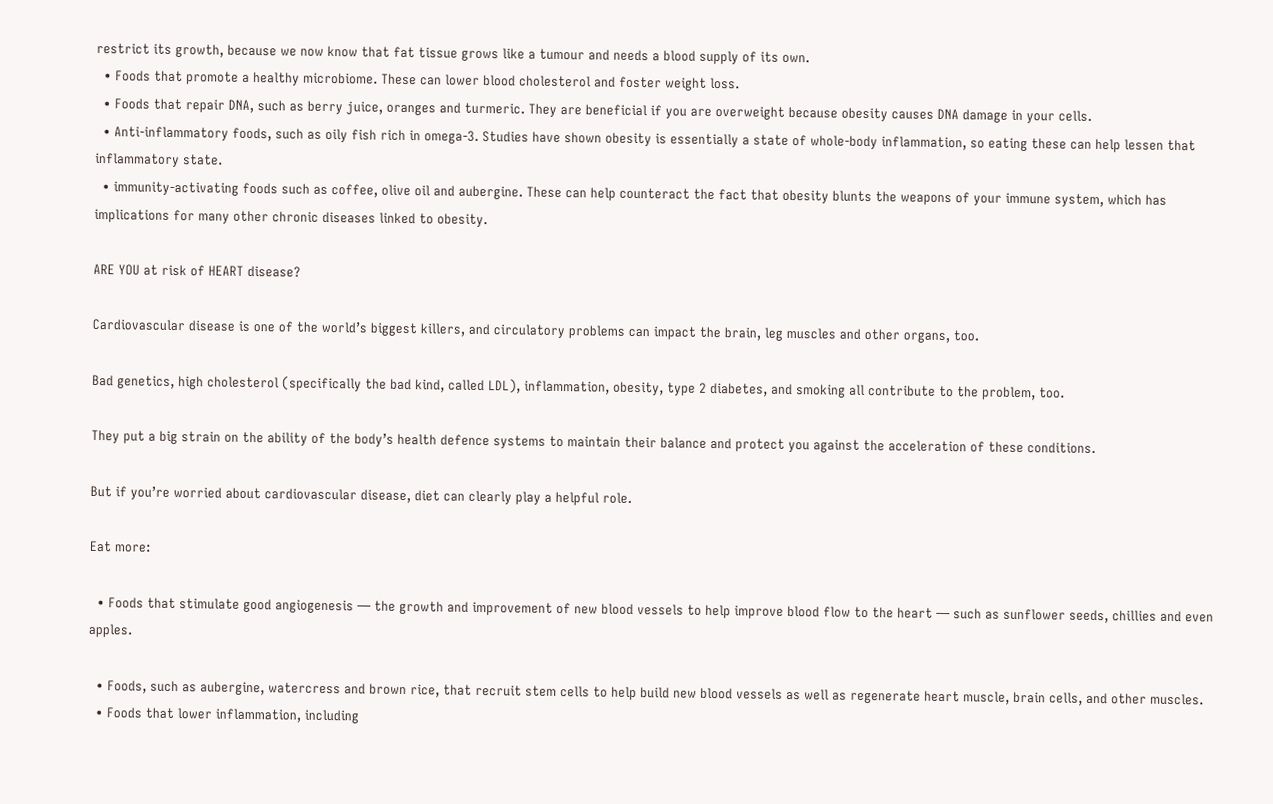restrict its growth, because we now know that fat tissue grows like a tumour and needs a blood supply of its own.
  • Foods that promote a healthy microbiome. These can lower blood cholesterol and foster weight loss.
  • Foods that repair DNA, such as berry juice, oranges and turmeric. They are beneficial if you are overweight because obesity causes DNA damage in your cells.
  • Anti-inflammatory foods, such as oily fish rich in omega-3. Studies have shown obesity is essentially a state of whole-body inflammation, so eating these can help lessen that inflammatory state.
  • immunity-activating foods such as coffee, olive oil and aubergine. These can help counteract the fact that obesity blunts the weapons of your immune system, which has implications for many other chronic diseases linked to obesity.

ARE YOU at risk of HEART disease?

Cardiovascular disease is one of the world’s biggest killers, and circulatory problems can impact the brain, leg muscles and other organs, too.

Bad genetics, high cholesterol (specifically the bad kind, called LDL), inflammation, obesity, type 2 diabetes, and smoking all contribute to the problem, too.

They put a big strain on the ability of the body’s health defence systems to maintain their balance and protect you against the acceleration of these conditions.

But if you’re worried about cardiovascular disease, diet can clearly play a helpful role.

Eat more:

  • Foods that stimulate good angiogenesis — the growth and improvement of new blood vessels to help improve blood flow to the heart — such as sunflower seeds, chillies and even apples.

  • Foods, such as aubergine, watercress and brown rice, that recruit stem cells to help build new blood vessels as well as regenerate heart muscle, brain cells, and other muscles.
  • Foods that lower inflammation, including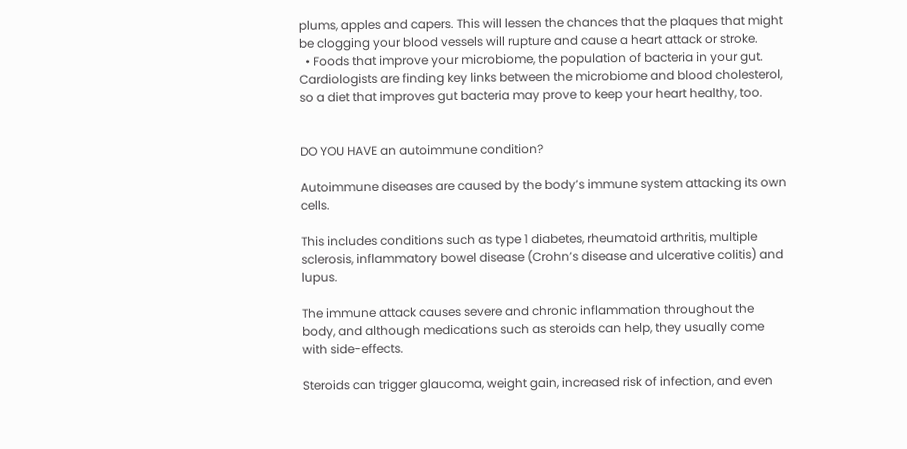plums, apples and capers. This will lessen the chances that the plaques that might be clogging your blood vessels will rupture and cause a heart attack or stroke.
  • Foods that improve your microbiome, the population of bacteria in your gut. Cardiologists are finding key links between the microbiome and blood cholesterol, so a diet that improves gut bacteria may prove to keep your heart healthy, too.


DO YOU HAVE an autoimmune condition?

Autoimmune diseases are caused by the body’s immune system attacking its own cells.

This includes conditions such as type 1 diabetes, rheumatoid arthritis, multiple sclerosis, inflammatory bowel disease (Crohn’s disease and ulcerative colitis) and lupus.

The immune attack causes severe and chronic inflammation throughout the body, and although medications such as steroids can help, they usually come with side-effects.

Steroids can trigger glaucoma, weight gain, increased risk of infection, and even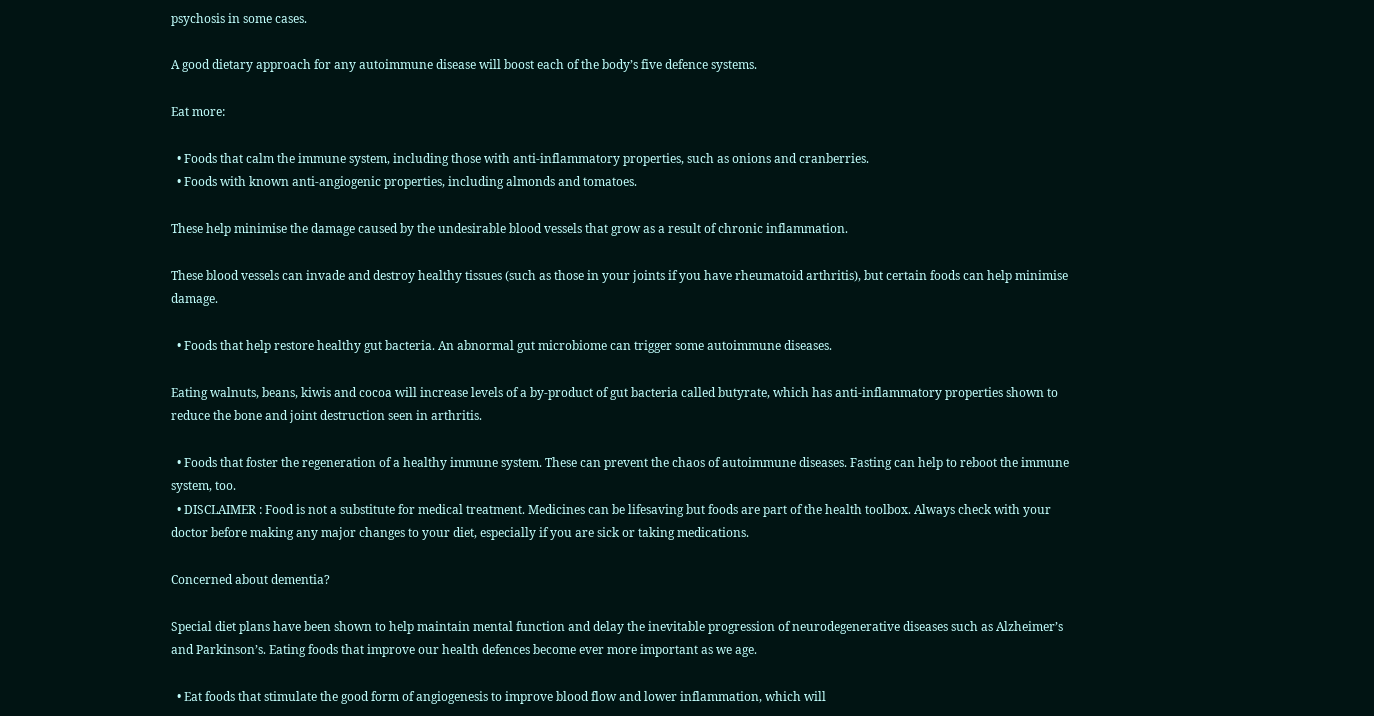psychosis in some cases.

A good dietary approach for any autoimmune disease will boost each of the body’s five defence systems.

Eat more:

  • Foods that calm the immune system, including those with anti-inflammatory properties, such as onions and cranberries.
  • Foods with known anti-angiogenic properties, including almonds and tomatoes.

These help minimise the damage caused by the undesirable blood vessels that grow as a result of chronic inflammation.

These blood vessels can invade and destroy healthy tissues (such as those in your joints if you have rheumatoid arthritis), but certain foods can help minimise damage.

  • Foods that help restore healthy gut bacteria. An abnormal gut microbiome can trigger some autoimmune diseases.

Eating walnuts, beans, kiwis and cocoa will increase levels of a by-product of gut bacteria called butyrate, which has anti-inflammatory properties shown to reduce the bone and joint destruction seen in arthritis.

  • Foods that foster the regeneration of a healthy immune system. These can prevent the chaos of autoimmune diseases. Fasting can help to reboot the immune system, too.
  • DISCLAIMER : Food is not a substitute for medical treatment. Medicines can be lifesaving but foods are part of the health toolbox. Always check with your doctor before making any major changes to your diet, especially if you are sick or taking medications.

Concerned about dementia?

Special diet plans have been shown to help maintain mental function and delay the inevitable progression of neurodegenerative diseases such as Alzheimer’s and Parkinson’s. Eating foods that improve our health defences become ever more important as we age.

  • Eat foods that stimulate the good form of angiogenesis to improve blood flow and lower inflammation, which will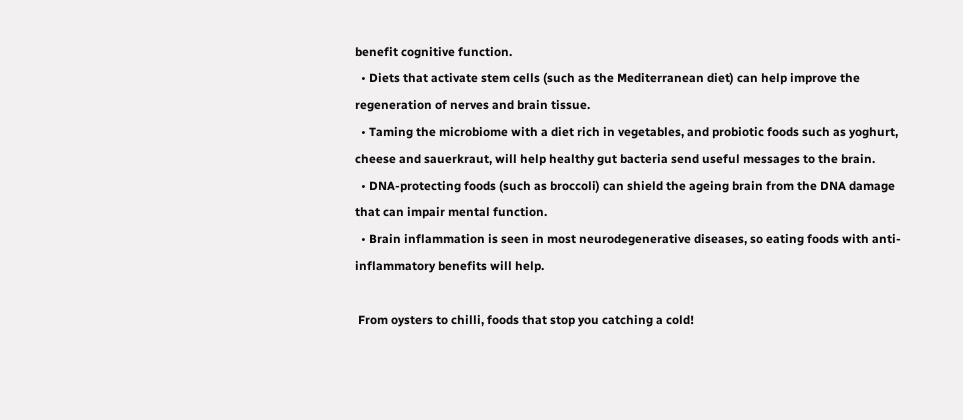benefit cognitive function.
  • Diets that activate stem cells (such as the Mediterranean diet) can help improve the regeneration of nerves and brain tissue.
  • Taming the microbiome with a diet rich in vegetables, and probiotic foods such as yoghurt, cheese and sauerkraut, will help healthy gut bacteria send useful messages to the brain.
  • DNA-protecting foods (such as broccoli) can shield the ageing brain from the DNA damage that can impair mental function.
  • Brain inflammation is seen in most neurodegenerative diseases, so eating foods with anti-inflammatory benefits will help.

 From oysters to chilli, foods that stop you catching a cold!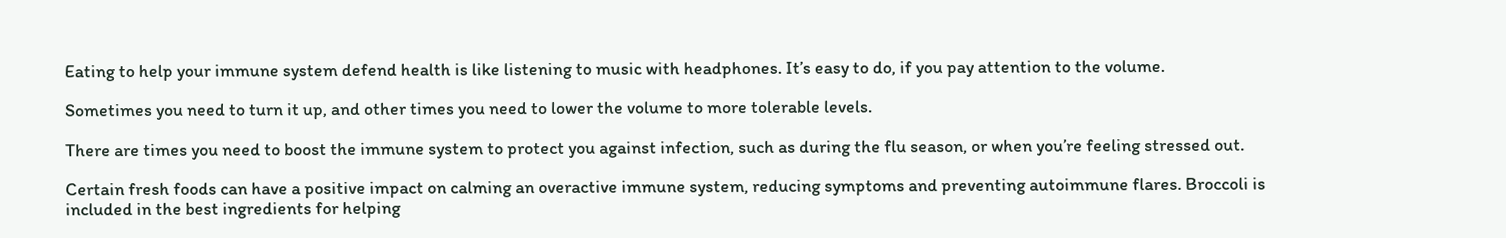Eating to help your immune system defend health is like listening to music with headphones. It’s easy to do, if you pay attention to the volume.

Sometimes you need to turn it up, and other times you need to lower the volume to more tolerable levels.

There are times you need to boost the immune system to protect you against infection, such as during the flu season, or when you’re feeling stressed out.

Certain fresh foods can have a positive impact on calming an overactive immune system, reducing symptoms and preventing autoimmune flares. Broccoli is included in the best ingredients for helping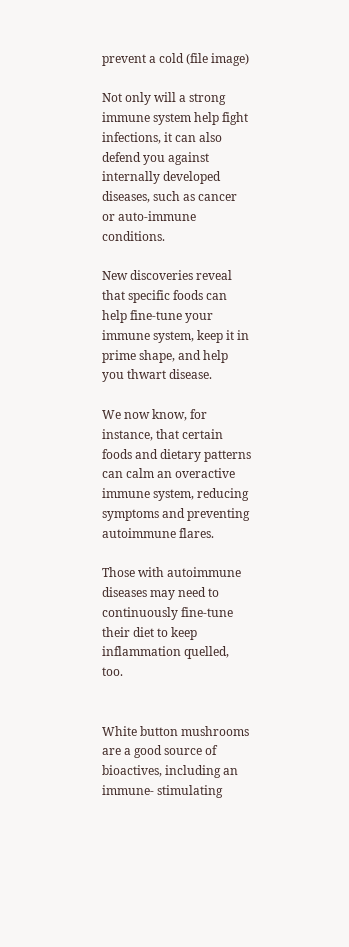prevent a cold (file image)

Not only will a strong immune system help fight infections, it can also defend you against internally developed diseases, such as cancer or auto-immune conditions.

New discoveries reveal that specific foods can help fine-tune your immune system, keep it in prime shape, and help you thwart disease.

We now know, for instance, that certain foods and dietary patterns can calm an overactive immune system, reducing symptoms and preventing autoimmune flares.

Those with autoimmune diseases may need to continuously fine-tune their diet to keep inflammation quelled, too.


White button mushrooms are a good source of bioactives, including an immune- stimulating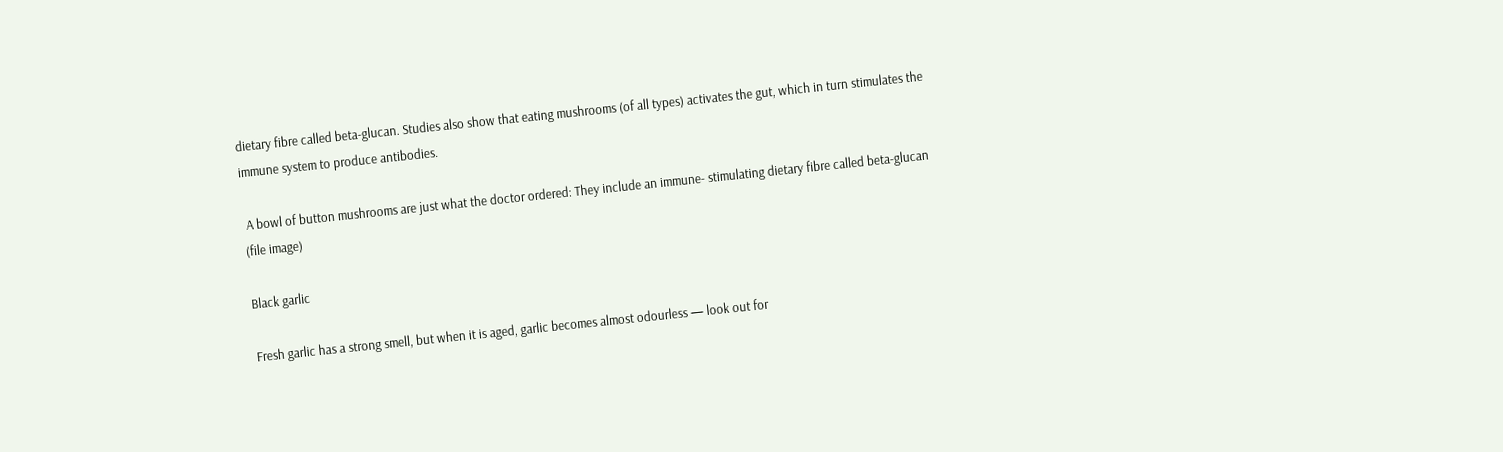dietary fibre called beta-glucan. Studies also show that eating mushrooms (of all types) activates the gut, which in turn stimulates the immune system to produce antibodies.

 A bowl of button mushrooms are just what the doctor ordered: They include an immune- stimulating dietary fibre called beta-glucan (file image)

Black garlic

Fresh garlic has a strong smell, but when it is aged, garlic becomes almost odourless — look out for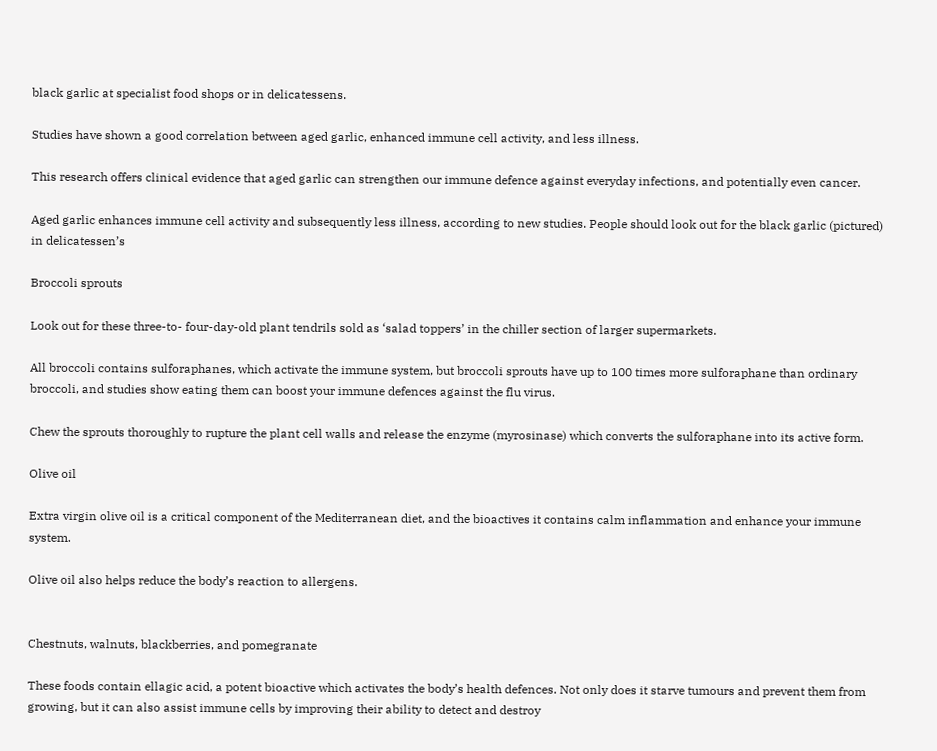black garlic at specialist food shops or in delicatessens.

Studies have shown a good correlation between aged garlic, enhanced immune cell activity, and less illness.

This research offers clinical evidence that aged garlic can strengthen our immune defence against everyday infections, and potentially even cancer.

Aged garlic enhances immune cell activity and subsequently less illness, according to new studies. People should look out for the black garlic (pictured) in delicatessen’s

Broccoli sprouts

Look out for these three-to- four-day-old plant tendrils sold as ‘salad toppers’ in the chiller section of larger supermarkets.

All broccoli contains sulforaphanes, which activate the immune system, but broccoli sprouts have up to 100 times more sulforaphane than ordinary broccoli, and studies show eating them can boost your immune defences against the flu virus.

Chew the sprouts thoroughly to rupture the plant cell walls and release the enzyme (myrosinase) which converts the sulforaphane into its active form.

Olive oil

Extra virgin olive oil is a critical component of the Mediterranean diet, and the bioactives it contains calm inflammation and enhance your immune system.

Olive oil also helps reduce the body’s reaction to allergens.


Chestnuts, walnuts, blackberries, and pomegranate

These foods contain ellagic acid, a potent bioactive which activates the body’s health defences. Not only does it starve tumours and prevent them from growing, but it can also assist immune cells by improving their ability to detect and destroy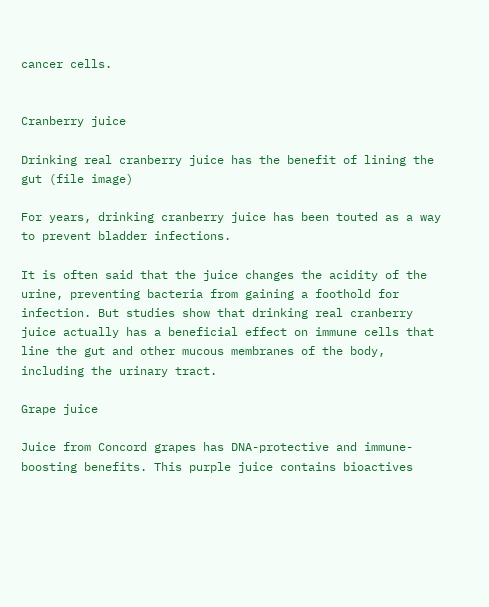cancer cells.


Cranberry juice

Drinking real cranberry juice has the benefit of lining the gut (file image)

For years, drinking cranberry juice has been touted as a way to prevent bladder infections.

It is often said that the juice changes the acidity of the urine, preventing bacteria from gaining a foothold for infection. But studies show that drinking real cranberry juice actually has a beneficial effect on immune cells that line the gut and other mucous membranes of the body, including the urinary tract.

Grape juice

Juice from Concord grapes has DNA-protective and immune-boosting benefits. This purple juice contains bioactives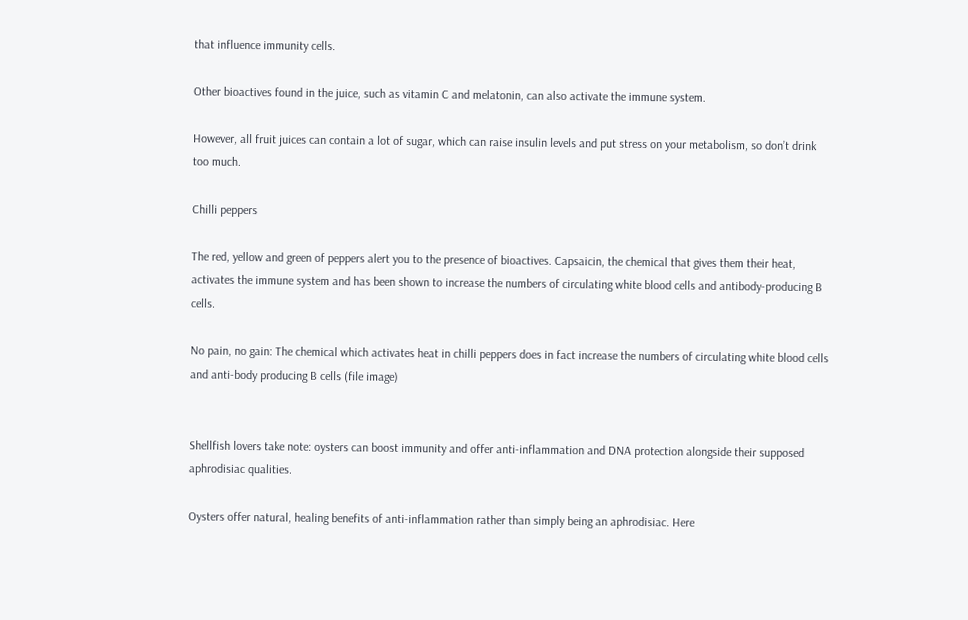that influence immunity cells.

Other bioactives found in the juice, such as vitamin C and melatonin, can also activate the immune system.

However, all fruit juices can contain a lot of sugar, which can raise insulin levels and put stress on your metabolism, so don’t drink too much.

Chilli peppers

The red, yellow and green of peppers alert you to the presence of bioactives. Capsaicin, the chemical that gives them their heat, activates the immune system and has been shown to increase the numbers of circulating white blood cells and antibody-producing B cells.

No pain, no gain: The chemical which activates heat in chilli peppers does in fact increase the numbers of circulating white blood cells and anti-body producing B cells (file image)


Shellfish lovers take note: oysters can boost immunity and offer anti-inflammation and DNA protection alongside their supposed aphrodisiac qualities.

Oysters offer natural, healing benefits of anti-inflammation rather than simply being an aphrodisiac. Here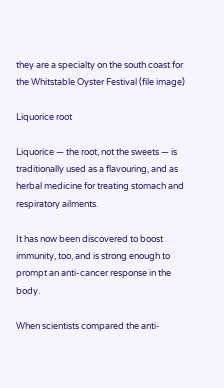they are a specialty on the south coast for the Whitstable Oyster Festival (file image)

Liquorice root

Liquorice — the root, not the sweets — is traditionally used as a flavouring, and as herbal medicine for treating stomach and respiratory ailments.

It has now been discovered to boost immunity, too, and is strong enough to prompt an anti-cancer response in the body.

When scientists compared the anti-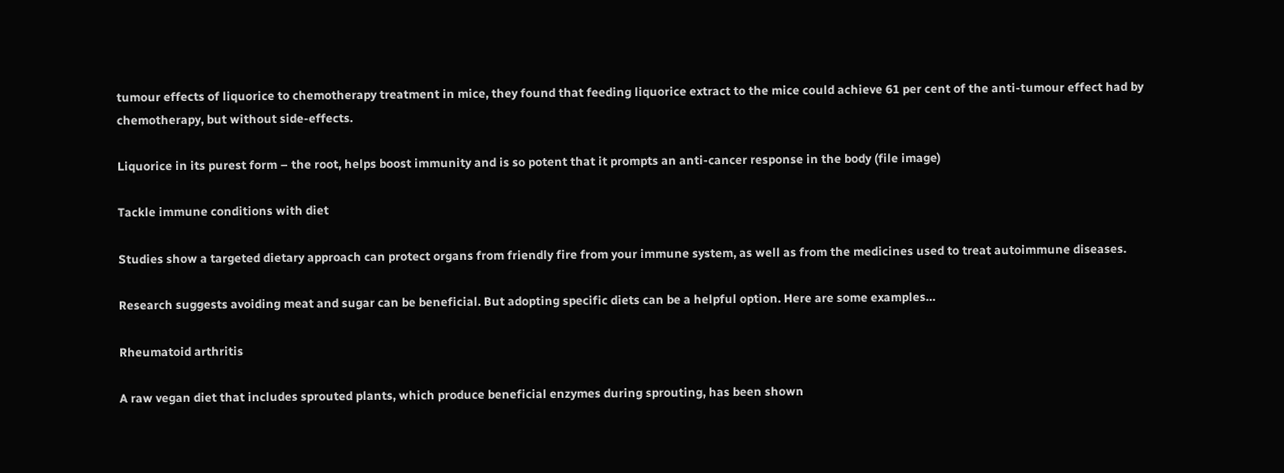tumour effects of liquorice to chemotherapy treatment in mice, they found that feeding liquorice extract to the mice could achieve 61 per cent of the anti-tumour effect had by chemotherapy, but without side-effects.

Liquorice in its purest form – the root, helps boost immunity and is so potent that it prompts an anti-cancer response in the body (file image)

Tackle immune conditions with diet

Studies show a targeted dietary approach can protect organs from friendly fire from your immune system, as well as from the medicines used to treat autoimmune diseases.

Research suggests avoiding meat and sugar can be beneficial. But adopting specific diets can be a helpful option. Here are some examples…

Rheumatoid arthritis

A raw vegan diet that includes sprouted plants, which produce beneficial enzymes during sprouting, has been shown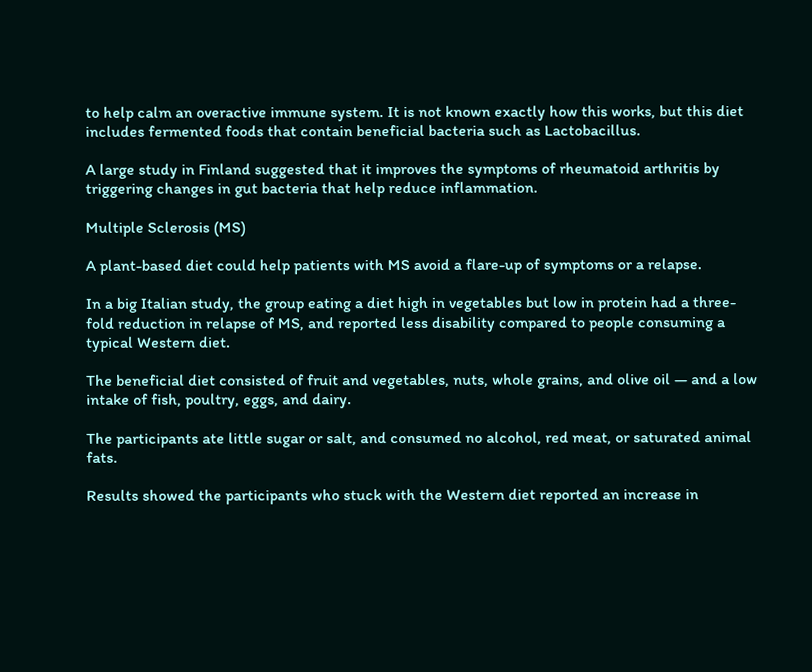to help calm an overactive immune system. It is not known exactly how this works, but this diet includes fermented foods that contain beneficial bacteria such as Lactobacillus.

A large study in Finland suggested that it improves the symptoms of rheumatoid arthritis by triggering changes in gut bacteria that help reduce inflammation.

Multiple Sclerosis (MS)

A plant-based diet could help patients with MS avoid a flare-up of symptoms or a relapse.

In a big Italian study, the group eating a diet high in vegetables but low in protein had a three-fold reduction in relapse of MS, and reported less disability compared to people consuming a typical Western diet.

The beneficial diet consisted of fruit and vegetables, nuts, whole grains, and olive oil — and a low intake of fish, poultry, eggs, and dairy.

The participants ate little sugar or salt, and consumed no alcohol, red meat, or saturated animal fats.

Results showed the participants who stuck with the Western diet reported an increase in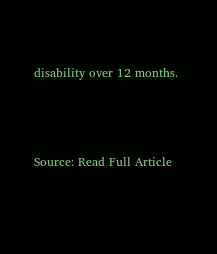disability over 12 months.



Source: Read Full Article